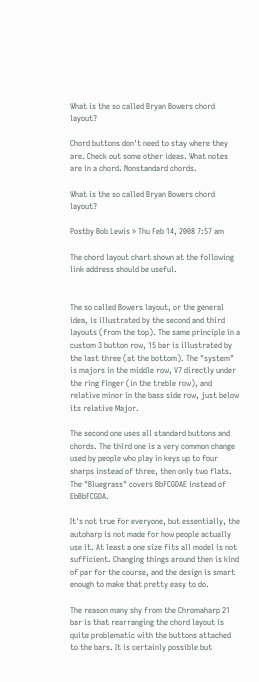What is the so called Bryan Bowers chord layout?

Chord buttons don't need to stay where they are. Check out some other ideas. What notes are in a chord. Nonstandard chords.

What is the so called Bryan Bowers chord layout?

Postby Bob Lewis » Thu Feb 14, 2008 7:57 am

The chord layout chart shown at the following link address should be useful.


The so called Bowers layout, or the general idea, is illustrated by the second and third layouts (from the top). The same principle in a custom 3 button row, 15 bar is illustrated by the last three (at the bottom). The "system" is majors in the middle row, V7 directly under the ring finger (in the treble row), and relative minor in the bass side row, just below its relative Major.

The second one uses all standard buttons and chords. The third one is a very common change used by people who play in keys up to four sharps instead of three, then only two flats. The "Bluegrass" covers BbFCGDAE instead of EbBbFCGDA.

It's not true for everyone, but essentially, the autoharp is not made for how people actually use it. At least a one size fits all model is not sufficient. Changing things around then is kind of par for the course, and the design is smart enough to make that pretty easy to do.

The reason many shy from the Chromaharp 21 bar is that rearranging the chord layout is quite problematic with the buttons attached to the bars. It is certainly possible but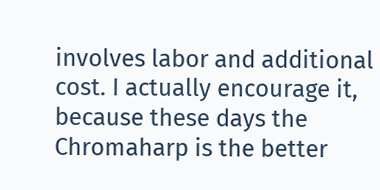involves labor and additional cost. I actually encourage it, because these days the Chromaharp is the better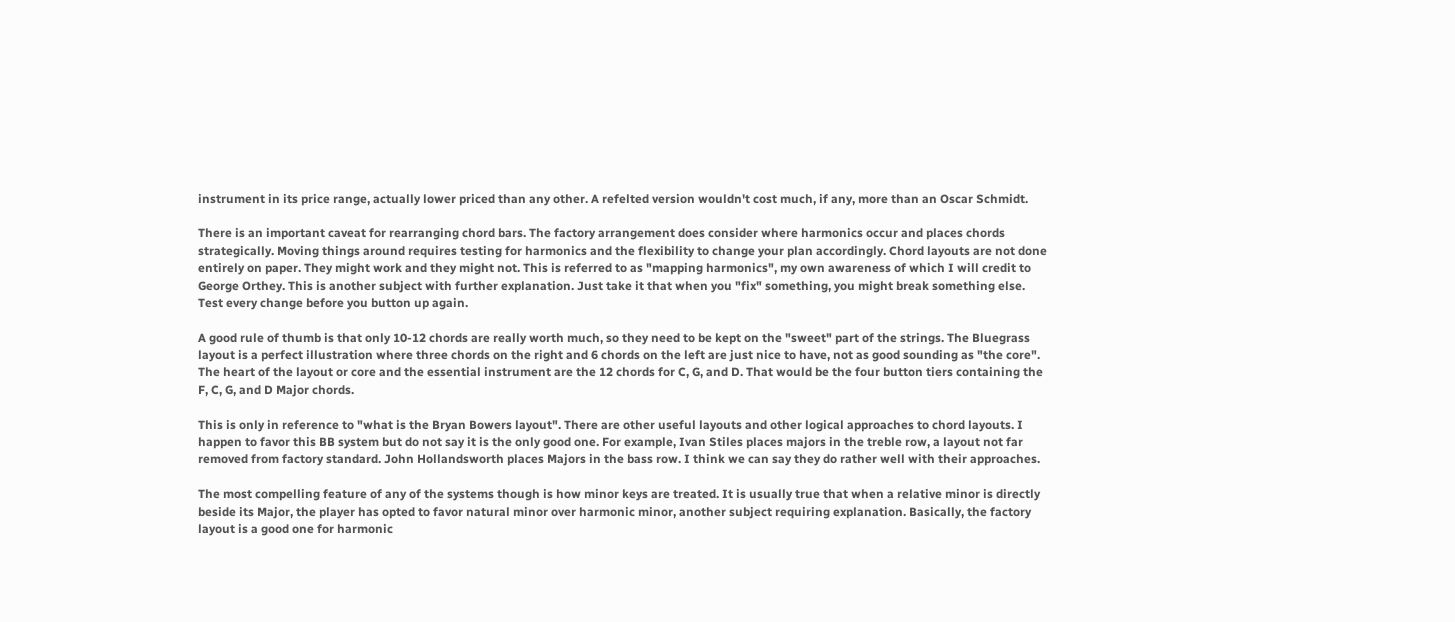instrument in its price range, actually lower priced than any other. A refelted version wouldn't cost much, if any, more than an Oscar Schmidt.

There is an important caveat for rearranging chord bars. The factory arrangement does consider where harmonics occur and places chords strategically. Moving things around requires testing for harmonics and the flexibility to change your plan accordingly. Chord layouts are not done entirely on paper. They might work and they might not. This is referred to as "mapping harmonics", my own awareness of which I will credit to George Orthey. This is another subject with further explanation. Just take it that when you "fix" something, you might break something else. Test every change before you button up again.

A good rule of thumb is that only 10-12 chords are really worth much, so they need to be kept on the "sweet" part of the strings. The Bluegrass layout is a perfect illustration where three chords on the right and 6 chords on the left are just nice to have, not as good sounding as "the core". The heart of the layout or core and the essential instrument are the 12 chords for C, G, and D. That would be the four button tiers containing the F, C, G, and D Major chords.

This is only in reference to "what is the Bryan Bowers layout". There are other useful layouts and other logical approaches to chord layouts. I happen to favor this BB system but do not say it is the only good one. For example, Ivan Stiles places majors in the treble row, a layout not far removed from factory standard. John Hollandsworth places Majors in the bass row. I think we can say they do rather well with their approaches.

The most compelling feature of any of the systems though is how minor keys are treated. It is usually true that when a relative minor is directly beside its Major, the player has opted to favor natural minor over harmonic minor, another subject requiring explanation. Basically, the factory layout is a good one for harmonic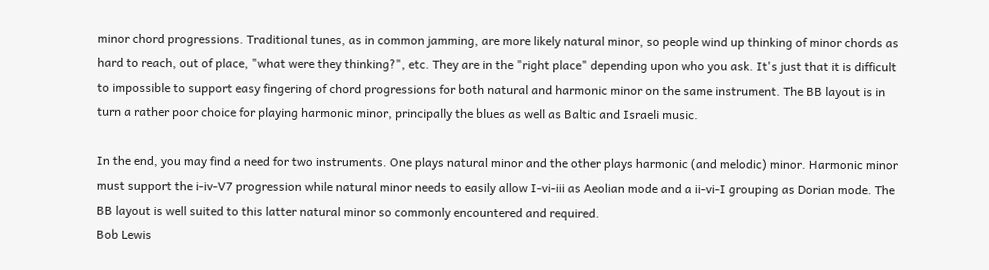minor chord progressions. Traditional tunes, as in common jamming, are more likely natural minor, so people wind up thinking of minor chords as hard to reach, out of place, "what were they thinking?", etc. They are in the "right place" depending upon who you ask. It's just that it is difficult to impossible to support easy fingering of chord progressions for both natural and harmonic minor on the same instrument. The BB layout is in turn a rather poor choice for playing harmonic minor, principally the blues as well as Baltic and Israeli music.

In the end, you may find a need for two instruments. One plays natural minor and the other plays harmonic (and melodic) minor. Harmonic minor must support the i-iv-V7 progression while natural minor needs to easily allow I-vi-iii as Aeolian mode and a ii-vi-I grouping as Dorian mode. The BB layout is well suited to this latter natural minor so commonly encountered and required.
Bob Lewis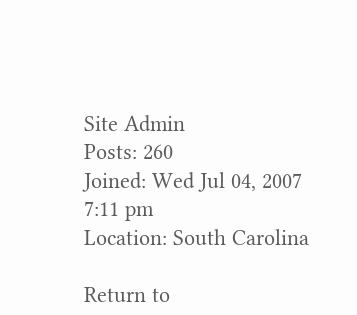Site Admin
Posts: 260
Joined: Wed Jul 04, 2007 7:11 pm
Location: South Carolina

Return to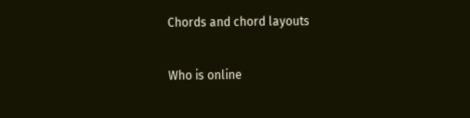Chords and chord layouts

Who is online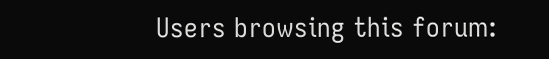Users browsing this forum: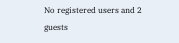No registered users and 2 guests